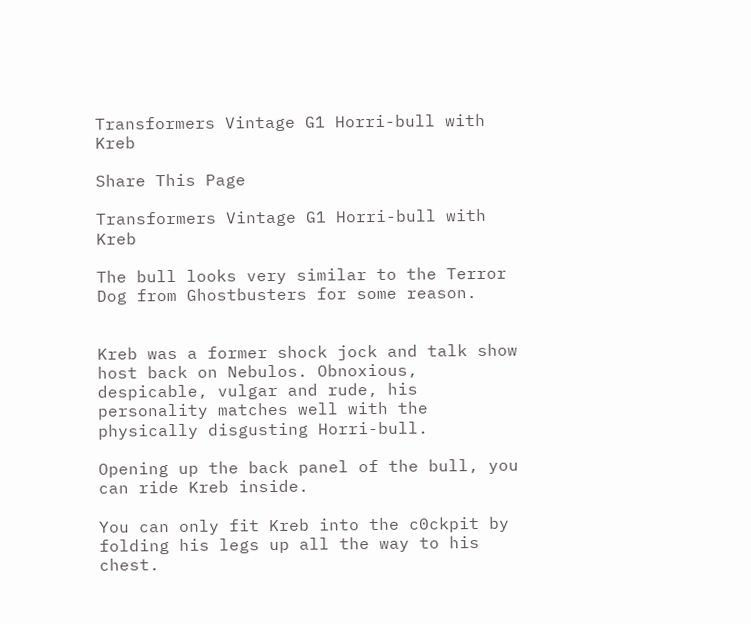Transformers Vintage G1 Horri-bull with Kreb

Share This Page

Transformers Vintage G1 Horri-bull with Kreb

The bull looks very similar to the Terror Dog from Ghostbusters for some reason.


Kreb was a former shock jock and talk show host back on Nebulos. Obnoxious, despicable, vulgar and rude, his personality matches well with the physically disgusting Horri-bull.

Opening up the back panel of the bull, you can ride Kreb inside.

You can only fit Kreb into the c0ckpit by folding his legs up all the way to his chest.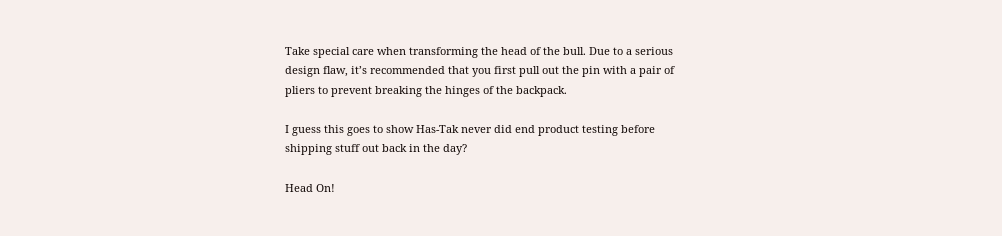Take special care when transforming the head of the bull. Due to a serious design flaw, it’s recommended that you first pull out the pin with a pair of pliers to prevent breaking the hinges of the backpack.

I guess this goes to show Has-Tak never did end product testing before shipping stuff out back in the day?

Head On!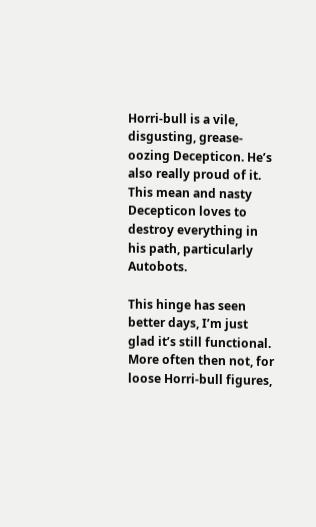Horri-bull is a vile, disgusting, grease-oozing Decepticon. He’s also really proud of it. This mean and nasty Decepticon loves to destroy everything in his path, particularly Autobots.

This hinge has seen better days, I’m just glad it’s still functional. More often then not, for loose Horri-bull figures,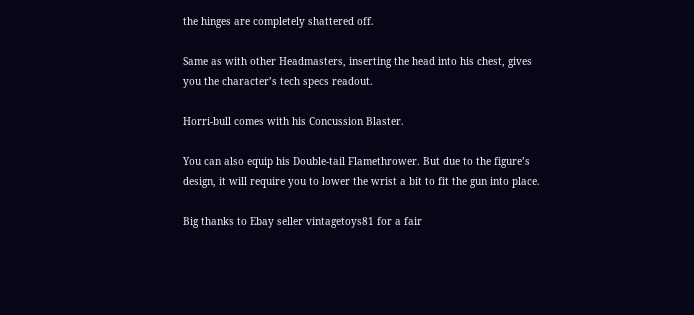the hinges are completely shattered off.

Same as with other Headmasters, inserting the head into his chest, gives you the character’s tech specs readout.

Horri-bull comes with his Concussion Blaster.

You can also equip his Double-tail Flamethrower. But due to the figure’s design, it will require you to lower the wrist a bit to fit the gun into place.

Big thanks to Ebay seller vintagetoys81 for a fair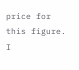price for this figure. I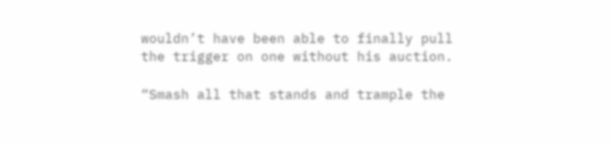wouldn’t have been able to finally pull the trigger on one without his auction.

“Smash all that stands and trample the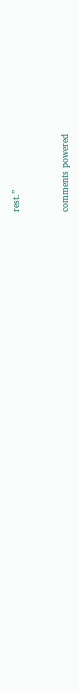rest.”


comments powered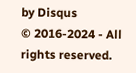by Disqus
© 2016-2024 - All rights reserved.